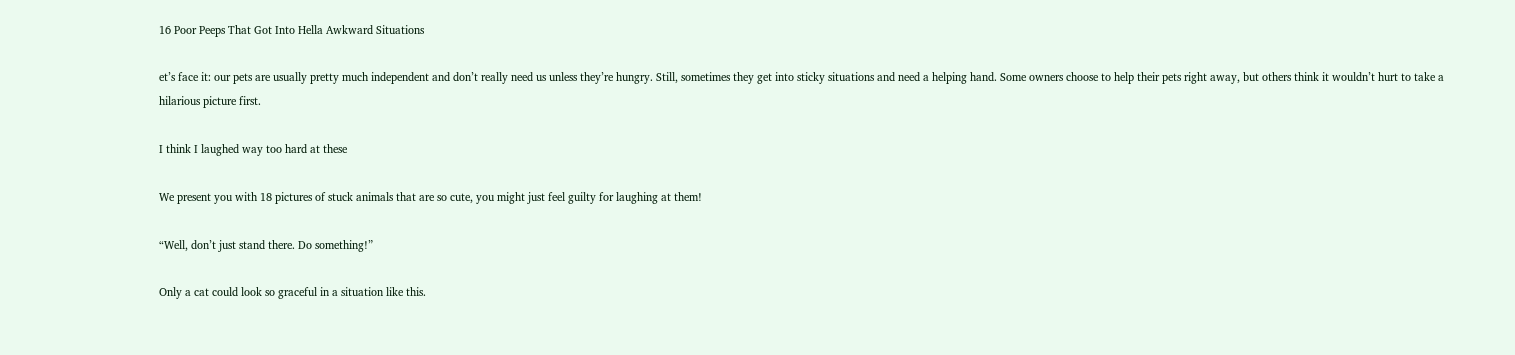16 Poor Peeps That Got Into Hella Awkward Situations

et’s face it: our pets are usually pretty much independent and don’t really need us unless they’re hungry. Still, sometimes they get into sticky situations and need a helping hand. Some owners choose to help their pets right away, but others think it wouldn’t hurt to take a hilarious picture first.

I think I laughed way too hard at these

We present you with 18 pictures of stuck animals that are so cute, you might just feel guilty for laughing at them!

“Well, don’t just stand there. Do something!”

Only a cat could look so graceful in a situation like this.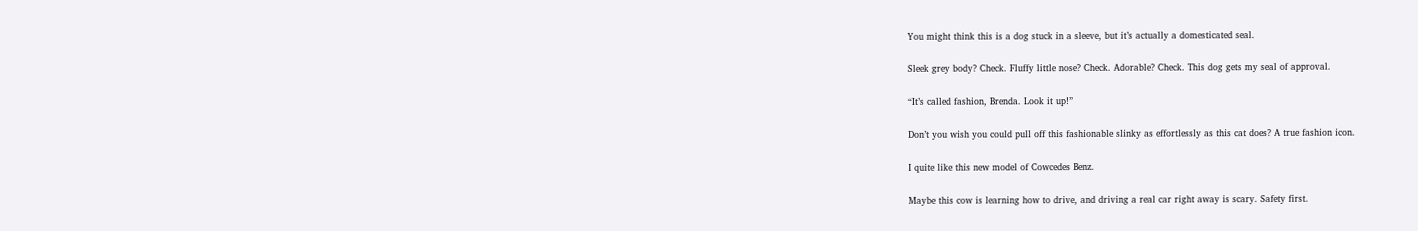You might think this is a dog stuck in a sleeve, but it’s actually a domesticated seal.

Sleek grey body? Check. Fluffy little nose? Check. Adorable? Check. This dog gets my seal of approval.

“It’s called fashion, Brenda. Look it up!”

Don’t you wish you could pull off this fashionable slinky as effortlessly as this cat does? A true fashion icon.

I quite like this new model of Cowcedes Benz.

Maybe this cow is learning how to drive, and driving a real car right away is scary. Safety first.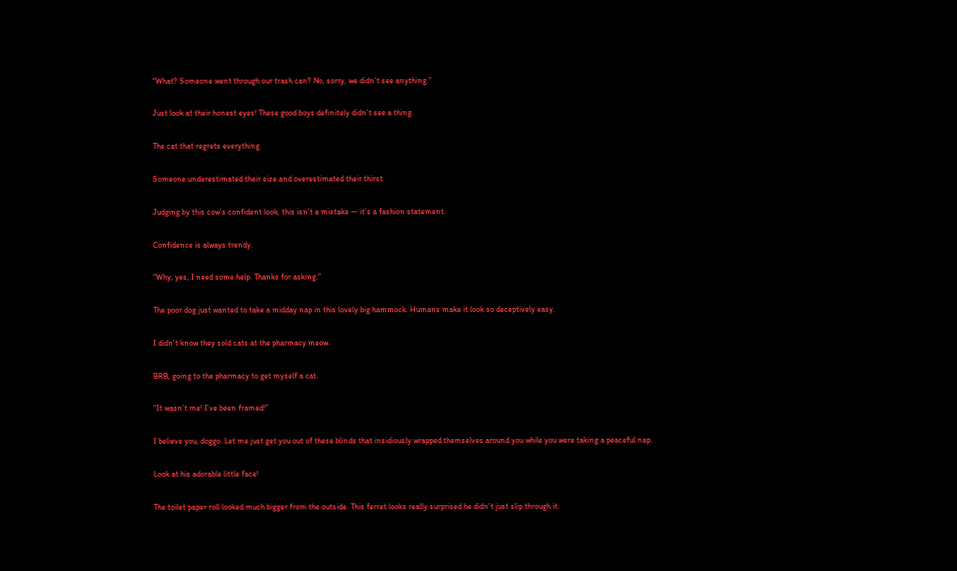“What? Someone went through our trash can? No, sorry, we didn’t see anything.”

Just look at their honest eyes! These good boys definitely didn’t see a thing.

The cat that regrets everything.

Someone underestimated their size and overestimated their thirst.

Judging by this cow’s confident look, this isn’t a mistake — it’s a fashion statement.

Confidence is always trendy.

“Why, yes, I need some help. Thanks for asking.”

The poor dog just wanted to take a midday nap in this lovely big hammock. Humans make it look so deceptively easy.

I didn’t know they sold cats at the pharmacy meow.

BRB, going to the pharmacy to get myself a cat.

“It wasn’t me! I’ve been framed!”

I believe you, doggo. Let me just get you out of these blinds that insidiously wrapped themselves around you while you were taking a peaceful nap.

Look at his adorable little face!

The toilet paper roll looked much bigger from the outside. This ferret looks really surprised he didn’t just slip through it.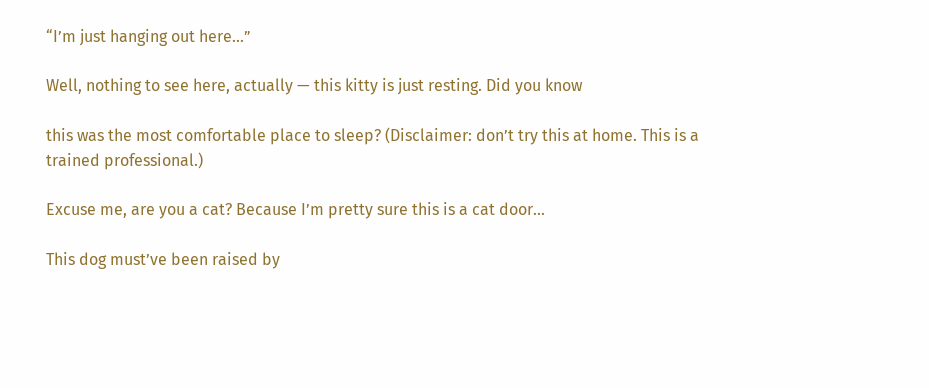“I’m just hanging out here...”

Well, nothing to see here, actually — this kitty is just resting. Did you know

this was the most comfortable place to sleep? (Disclaimer: don’t try this at home. This is a trained professional.)

Excuse me, are you a cat? Because I’m pretty sure this is a cat door...

This dog must’ve been raised by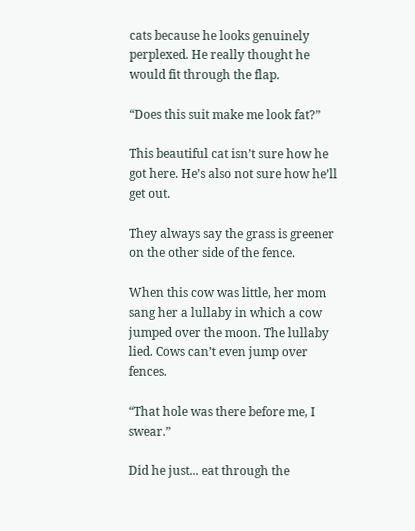cats because he looks genuinely perplexed. He really thought he would fit through the flap.

“Does this suit make me look fat?”

This beautiful cat isn’t sure how he got here. He’s also not sure how he’ll get out.

They always say the grass is greener on the other side of the fence.

When this cow was little, her mom sang her a lullaby in which a cow jumped over the moon. The lullaby lied. Cows can’t even jump over fences.

“That hole was there before me, I swear.”

Did he just... eat through the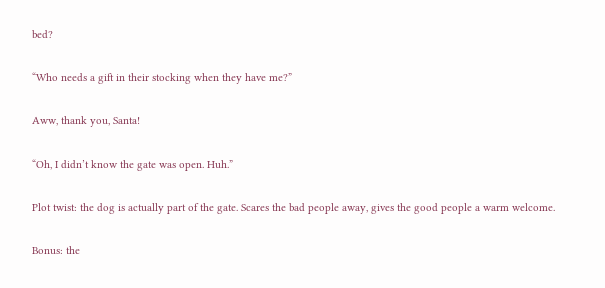bed?

“Who needs a gift in their stocking when they have me?”

Aww, thank you, Santa!

“Oh, I didn’t know the gate was open. Huh.”

Plot twist: the dog is actually part of the gate. Scares the bad people away, gives the good people a warm welcome.

Bonus: the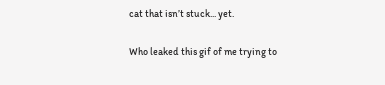cat that isn’t stuck... yet.

Who leaked this gif of me trying to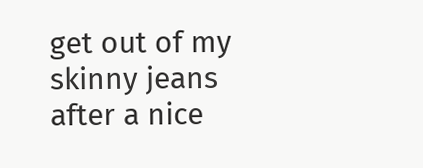get out of my skinny jeans after a nice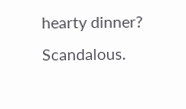hearty dinner? Scandalous.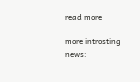read more

more introsting news: